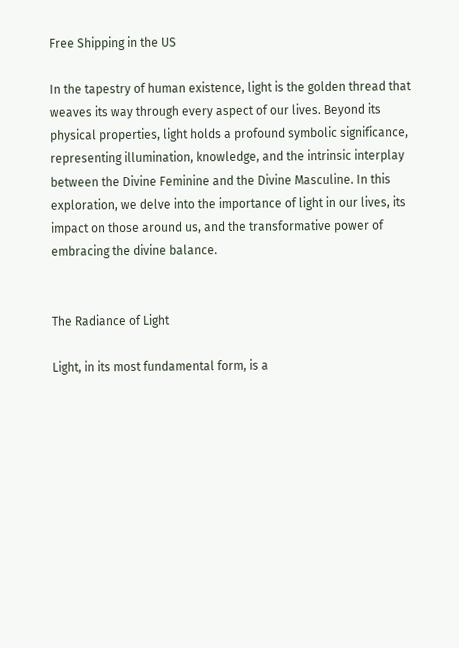Free Shipping in the US

In the tapestry of human existence, light is the golden thread that weaves its way through every aspect of our lives. Beyond its physical properties, light holds a profound symbolic significance, representing illumination, knowledge, and the intrinsic interplay between the Divine Feminine and the Divine Masculine. In this exploration, we delve into the importance of light in our lives, its impact on those around us, and the transformative power of embracing the divine balance.


The Radiance of Light

Light, in its most fundamental form, is a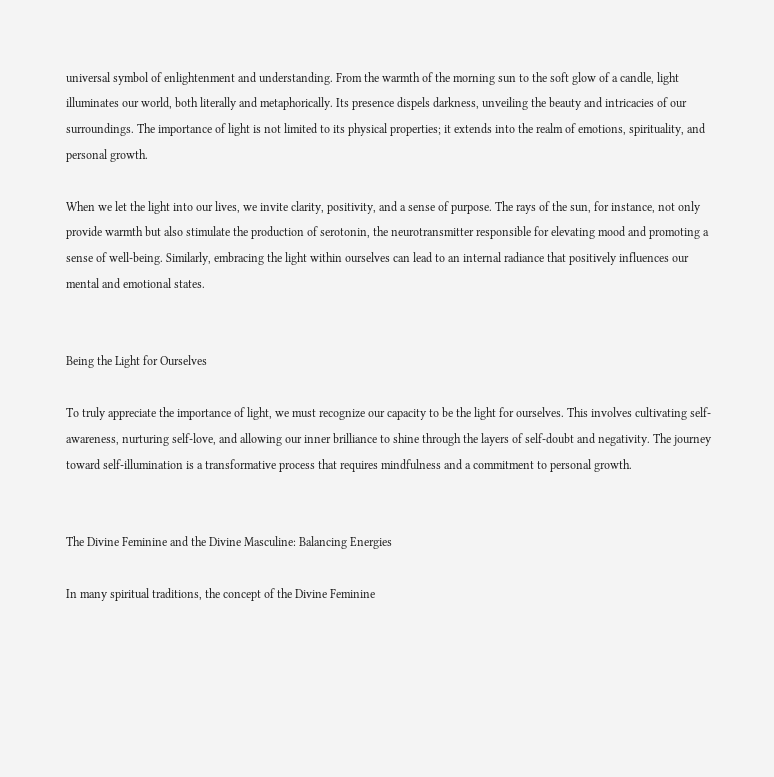universal symbol of enlightenment and understanding. From the warmth of the morning sun to the soft glow of a candle, light illuminates our world, both literally and metaphorically. Its presence dispels darkness, unveiling the beauty and intricacies of our surroundings. The importance of light is not limited to its physical properties; it extends into the realm of emotions, spirituality, and personal growth.

When we let the light into our lives, we invite clarity, positivity, and a sense of purpose. The rays of the sun, for instance, not only provide warmth but also stimulate the production of serotonin, the neurotransmitter responsible for elevating mood and promoting a sense of well-being. Similarly, embracing the light within ourselves can lead to an internal radiance that positively influences our mental and emotional states.


Being the Light for Ourselves

To truly appreciate the importance of light, we must recognize our capacity to be the light for ourselves. This involves cultivating self-awareness, nurturing self-love, and allowing our inner brilliance to shine through the layers of self-doubt and negativity. The journey toward self-illumination is a transformative process that requires mindfulness and a commitment to personal growth.


The Divine Feminine and the Divine Masculine: Balancing Energies

In many spiritual traditions, the concept of the Divine Feminine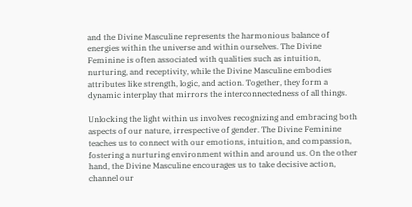and the Divine Masculine represents the harmonious balance of energies within the universe and within ourselves. The Divine Feminine is often associated with qualities such as intuition, nurturing, and receptivity, while the Divine Masculine embodies attributes like strength, logic, and action. Together, they form a dynamic interplay that mirrors the interconnectedness of all things.

Unlocking the light within us involves recognizing and embracing both aspects of our nature, irrespective of gender. The Divine Feminine teaches us to connect with our emotions, intuition, and compassion, fostering a nurturing environment within and around us. On the other hand, the Divine Masculine encourages us to take decisive action, channel our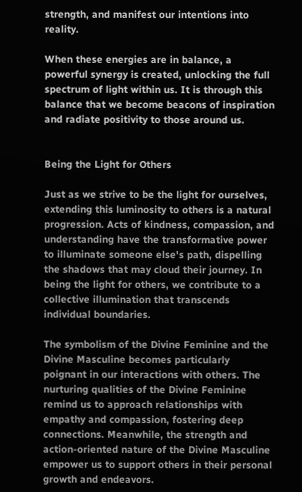strength, and manifest our intentions into reality.

When these energies are in balance, a powerful synergy is created, unlocking the full spectrum of light within us. It is through this balance that we become beacons of inspiration and radiate positivity to those around us.


Being the Light for Others

Just as we strive to be the light for ourselves, extending this luminosity to others is a natural progression. Acts of kindness, compassion, and understanding have the transformative power to illuminate someone else's path, dispelling the shadows that may cloud their journey. In being the light for others, we contribute to a collective illumination that transcends individual boundaries.

The symbolism of the Divine Feminine and the Divine Masculine becomes particularly poignant in our interactions with others. The nurturing qualities of the Divine Feminine remind us to approach relationships with empathy and compassion, fostering deep connections. Meanwhile, the strength and action-oriented nature of the Divine Masculine empower us to support others in their personal growth and endeavors.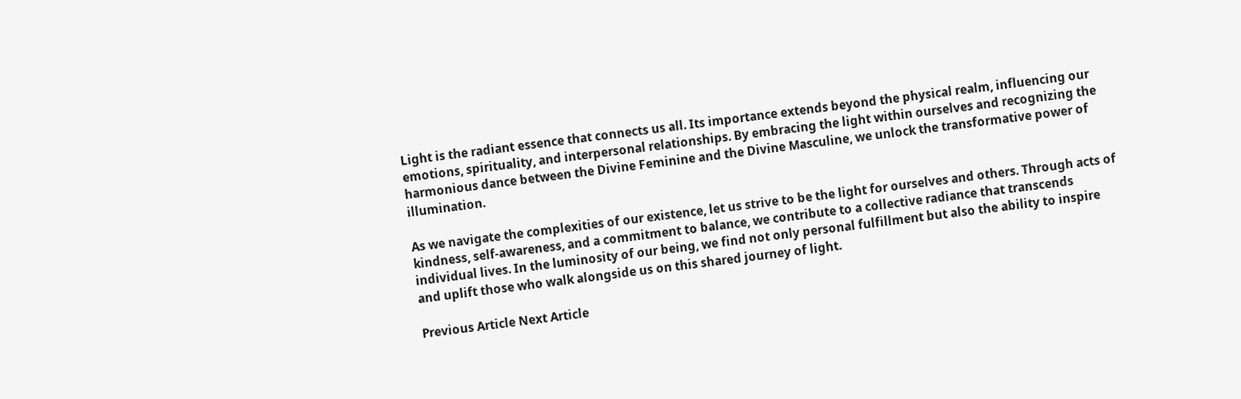Light is the radiant essence that connects us all. Its importance extends beyond the physical realm, influencing our emotions, spirituality, and interpersonal relationships. By embracing the light within ourselves and recognizing the harmonious dance between the Divine Feminine and the Divine Masculine, we unlock the transformative power of illumination.

As we navigate the complexities of our existence, let us strive to be the light for ourselves and others. Through acts of kindness, self-awareness, and a commitment to balance, we contribute to a collective radiance that transcends individual lives. In the luminosity of our being, we find not only personal fulfillment but also the ability to inspire and uplift those who walk alongside us on this shared journey of light.

Previous Article Next Article